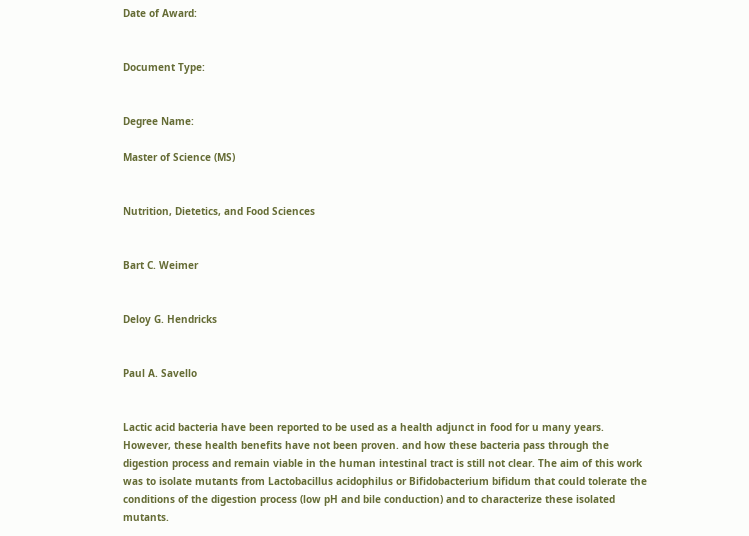Date of Award:


Document Type:


Degree Name:

Master of Science (MS)


Nutrition, Dietetics, and Food Sciences


Bart C. Weimer


Deloy G. Hendricks


Paul A. Savello


Lactic acid bacteria have been reported to be used as a health adjunct in food for u many years. However, these health benefits have not been proven. and how these bacteria pass through the digestion process and remain viable in the human intestinal tract is still not clear. The aim of this work was to isolate mutants from Lactobacillus acidophilus or Bifidobacterium bifidum that could tolerate the conditions of the digestion process (low pH and bile conduction) and to characterize these isolated mutants.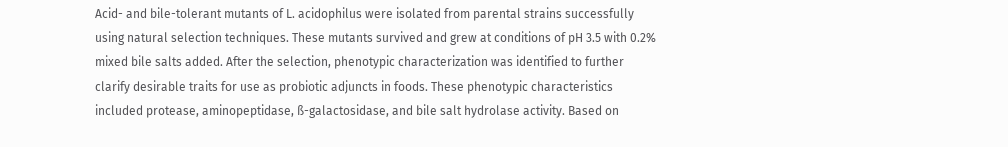Acid- and bile-tolerant mutants of L. acidophilus were isolated from parental strains successfully using natural selection techniques. These mutants survived and grew at conditions of pH 3.5 with 0.2% mixed bile salts added. After the selection, phenotypic characterization was identified to further clarify desirable traits for use as probiotic adjuncts in foods. These phenotypic characteristics included protease, aminopeptidase, ß-galactosidase, and bile salt hydrolase activity. Based on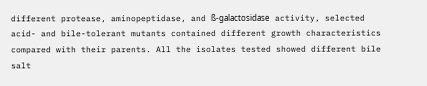different protease, aminopeptidase, and ß-galactosidase activity, selected acid- and bile-tolerant mutants contained different growth characteristics compared with their parents. All the isolates tested showed different bile salt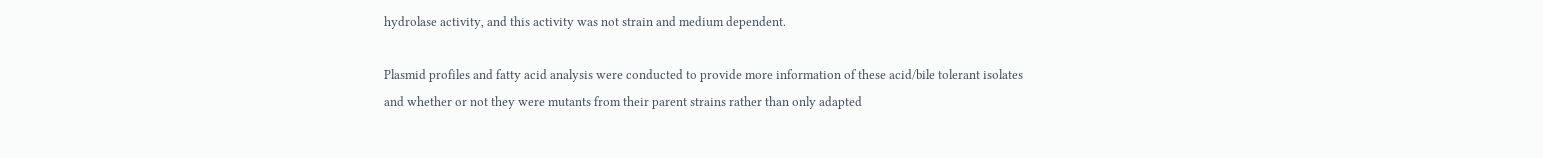hydrolase activity, and this activity was not strain and medium dependent.

Plasmid profiles and fatty acid analysis were conducted to provide more information of these acid/bile tolerant isolates and whether or not they were mutants from their parent strains rather than only adapted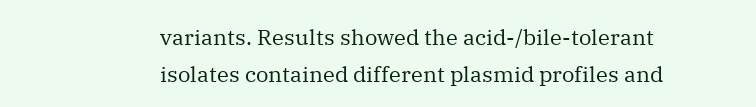variants. Results showed the acid-/bile-tolerant isolates contained different plasmid profiles and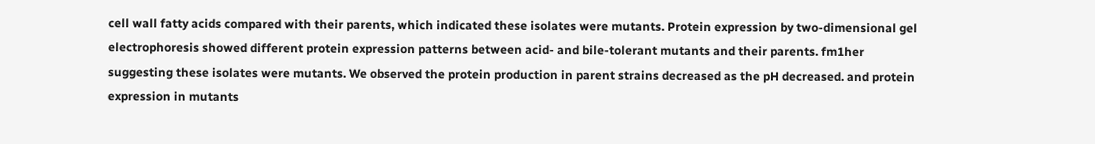cell wall fatty acids compared with their parents, which indicated these isolates were mutants. Protein expression by two-dimensional gel electrophoresis showed different protein expression patterns between acid- and bile-tolerant mutants and their parents. fm1her suggesting these isolates were mutants. We observed the protein production in parent strains decreased as the pH decreased. and protein expression in mutants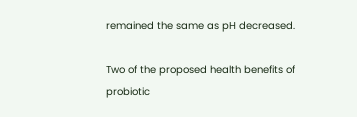remained the same as pH decreased.

Two of the proposed health benefits of probiotic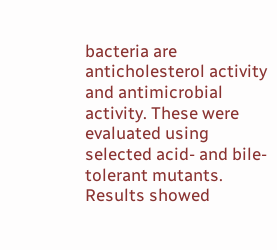bacteria are anticholesterol activity and antimicrobial activity. These were evaluated using selected acid- and bile-tolerant mutants. Results showed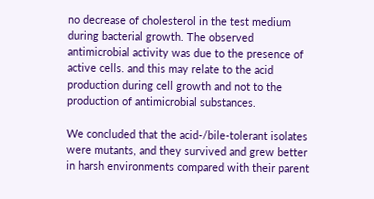no decrease of cholesterol in the test medium during bacterial growth. The observed antimicrobial activity was due to the presence of active cells. and this may relate to the acid production during cell growth and not to the production of antimicrobial substances.

We concluded that the acid-/bile-tolerant isolates were mutants, and they survived and grew better in harsh environments compared with their parent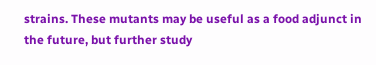strains. These mutants may be useful as a food adjunct in the future, but further study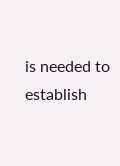is needed to establish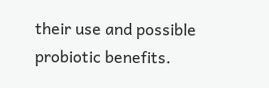their use and possible probiotic benefits.